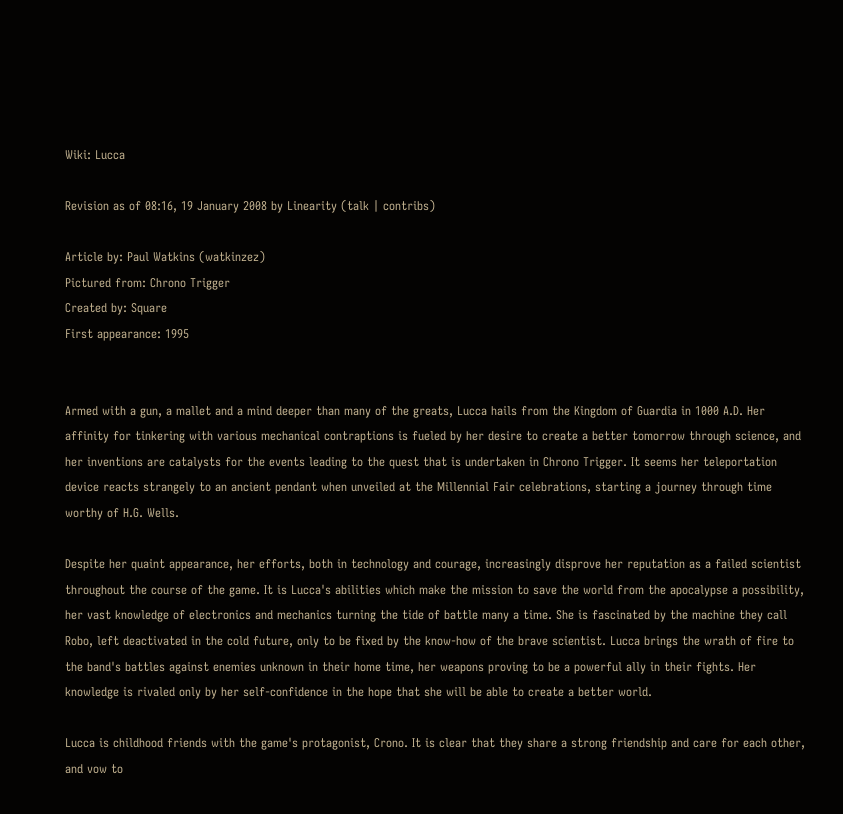Wiki: Lucca

Revision as of 08:16, 19 January 2008 by Linearity (talk | contribs)

Article by: Paul Watkins (watkinzez)
Pictured from: Chrono Trigger
Created by: Square
First appearance: 1995


Armed with a gun, a mallet and a mind deeper than many of the greats, Lucca hails from the Kingdom of Guardia in 1000 A.D. Her affinity for tinkering with various mechanical contraptions is fueled by her desire to create a better tomorrow through science, and her inventions are catalysts for the events leading to the quest that is undertaken in Chrono Trigger. It seems her teleportation device reacts strangely to an ancient pendant when unveiled at the Millennial Fair celebrations, starting a journey through time worthy of H.G. Wells.

Despite her quaint appearance, her efforts, both in technology and courage, increasingly disprove her reputation as a failed scientist throughout the course of the game. It is Lucca's abilities which make the mission to save the world from the apocalypse a possibility, her vast knowledge of electronics and mechanics turning the tide of battle many a time. She is fascinated by the machine they call Robo, left deactivated in the cold future, only to be fixed by the know-how of the brave scientist. Lucca brings the wrath of fire to the band's battles against enemies unknown in their home time, her weapons proving to be a powerful ally in their fights. Her knowledge is rivaled only by her self-confidence in the hope that she will be able to create a better world.

Lucca is childhood friends with the game's protagonist, Crono. It is clear that they share a strong friendship and care for each other, and vow to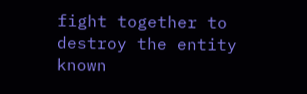fight together to destroy the entity known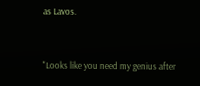as Lavos.


"Looks like you need my genius after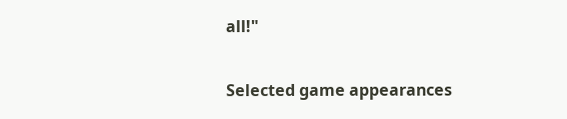all!"

Selected game appearances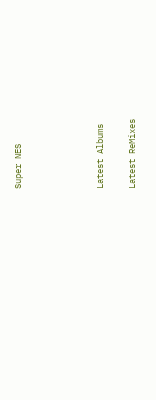Super NES




Latest Albums

Latest ReMixes